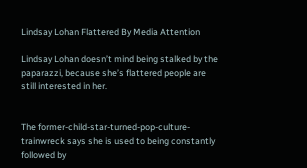Lindsay Lohan Flattered By Media Attention

Lindsay Lohan doesn’t mind being stalked by the paparazzi, because she’s flattered people are still interested in her.


The former-child-star-turned-pop-culture-trainwreck says she is used to being constantly followed by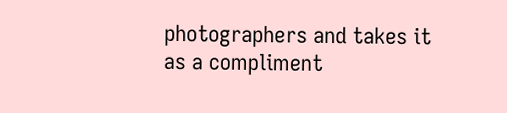photographers and takes it as a compliment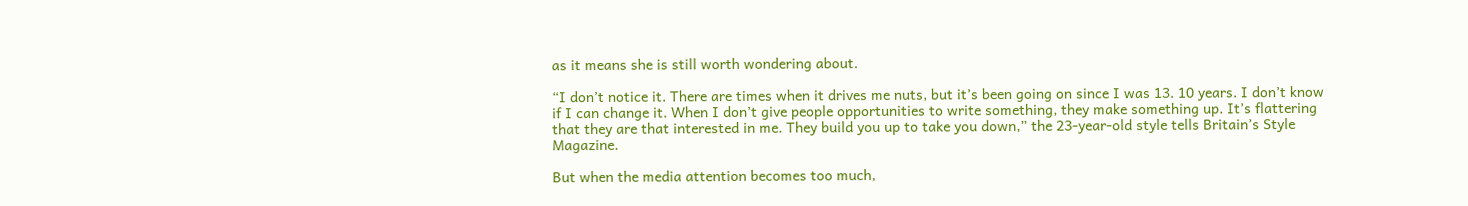as it means she is still worth wondering about.

“I don’t notice it. There are times when it drives me nuts, but it’s been going on since I was 13. 10 years. I don’t know if I can change it. When I don’t give people opportunities to write something, they make something up. It’s flattering that they are that interested in me. They build you up to take you down,” the 23-year-old style tells Britain’s Style Magazine.

But when the media attention becomes too much,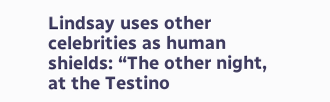Lindsay uses other celebrities as human shields: “The other night, at the Testino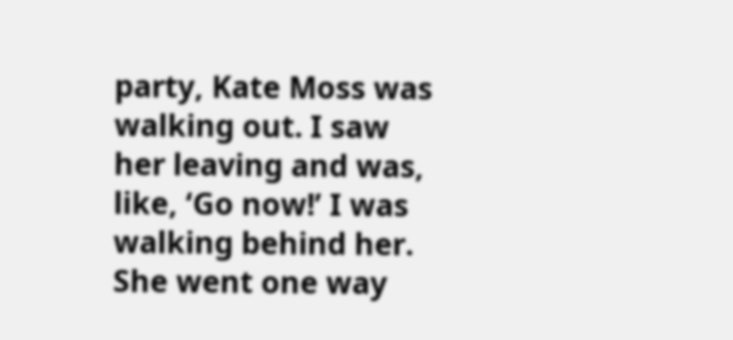party, Kate Moss was walking out. I saw her leaving and was, like, ‘Go now!’ I was walking behind her. She went one way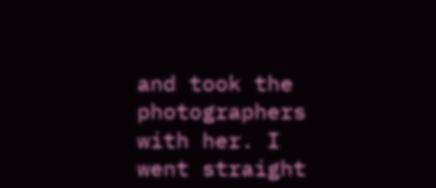and took the photographers with her. I went straight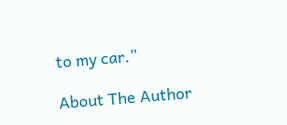to my car.”

About The Author